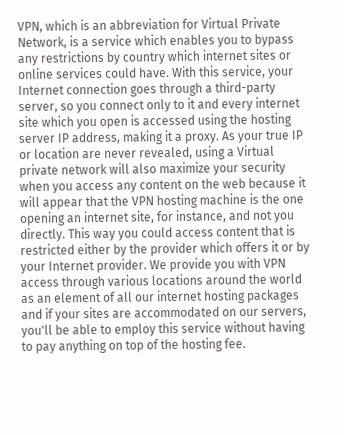VPN, which is an abbreviation for Virtual Private Network, is a service which enables you to bypass any restrictions by country which internet sites or online services could have. With this service, your Internet connection goes through a third-party server, so you connect only to it and every internet site which you open is accessed using the hosting server IP address, making it a proxy. As your true IP or location are never revealed, using a Virtual private network will also maximize your security when you access any content on the web because it will appear that the VPN hosting machine is the one opening an internet site, for instance, and not you directly. This way you could access content that is restricted either by the provider which offers it or by your Internet provider. We provide you with VPN access through various locations around the world as an element of all our internet hosting packages and if your sites are accommodated on our servers, you'll be able to employ this service without having to pay anything on top of the hosting fee.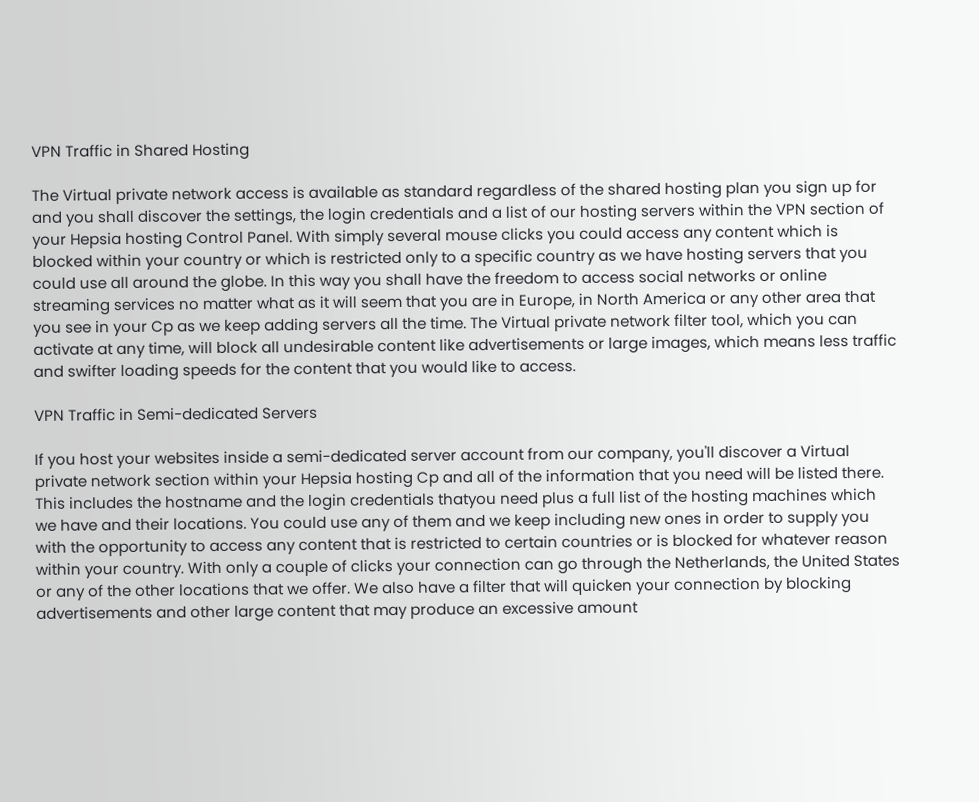VPN Traffic in Shared Hosting

The Virtual private network access is available as standard regardless of the shared hosting plan you sign up for and you shall discover the settings, the login credentials and a list of our hosting servers within the VPN section of your Hepsia hosting Control Panel. With simply several mouse clicks you could access any content which is blocked within your country or which is restricted only to a specific country as we have hosting servers that you could use all around the globe. In this way you shall have the freedom to access social networks or online streaming services no matter what as it will seem that you are in Europe, in North America or any other area that you see in your Cp as we keep adding servers all the time. The Virtual private network filter tool, which you can activate at any time, will block all undesirable content like advertisements or large images, which means less traffic and swifter loading speeds for the content that you would like to access.

VPN Traffic in Semi-dedicated Servers

If you host your websites inside a semi-dedicated server account from our company, you'll discover a Virtual private network section within your Hepsia hosting Cp and all of the information that you need will be listed there. This includes the hostname and the login credentials thatyou need plus a full list of the hosting machines which we have and their locations. You could use any of them and we keep including new ones in order to supply you with the opportunity to access any content that is restricted to certain countries or is blocked for whatever reason within your country. With only a couple of clicks your connection can go through the Netherlands, the United States or any of the other locations that we offer. We also have a filter that will quicken your connection by blocking advertisements and other large content that may produce an excessive amount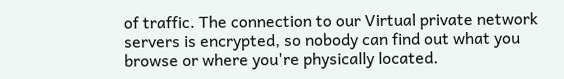of traffic. The connection to our Virtual private network servers is encrypted, so nobody can find out what you browse or where you're physically located.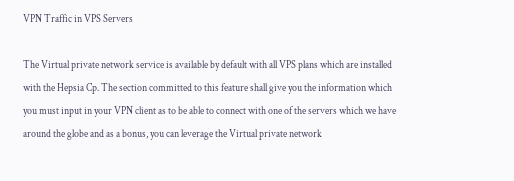VPN Traffic in VPS Servers

The Virtual private network service is available by default with all VPS plans which are installed with the Hepsia Cp. The section committed to this feature shall give you the information which you must input in your VPN client as to be able to connect with one of the servers which we have around the globe and as a bonus, you can leverage the Virtual private network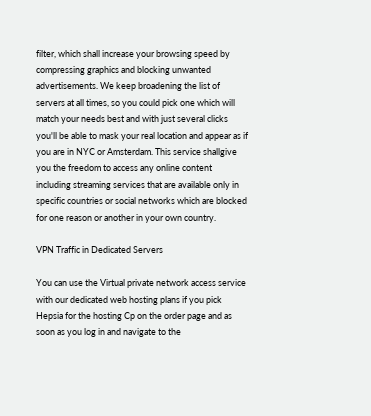filter, which shall increase your browsing speed by compressing graphics and blocking unwanted advertisements. We keep broadening the list of servers at all times, so you could pick one which will match your needs best and with just several clicks you'll be able to mask your real location and appear as if you are in NYC or Amsterdam. This service shallgive you the freedom to access any online content including streaming services that are available only in specific countries or social networks which are blocked for one reason or another in your own country.

VPN Traffic in Dedicated Servers

You can use the Virtual private network access service with our dedicated web hosting plans if you pick Hepsia for the hosting Cp on the order page and as soon as you log in and navigate to the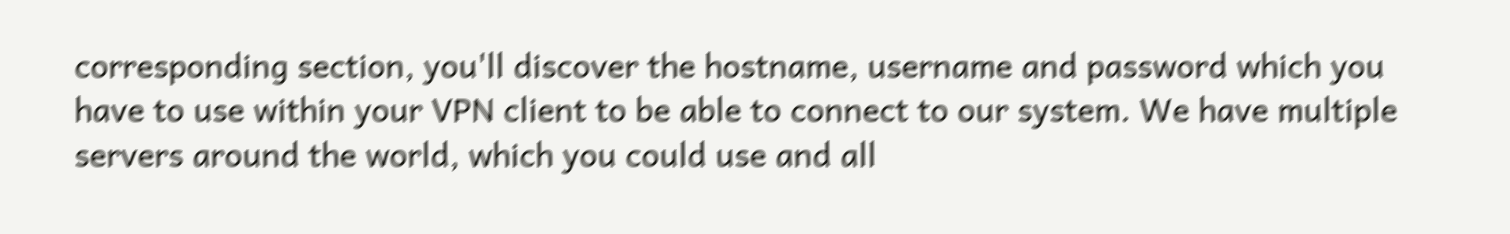corresponding section, you'll discover the hostname, username and password which you have to use within your VPN client to be able to connect to our system. We have multiple servers around the world, which you could use and all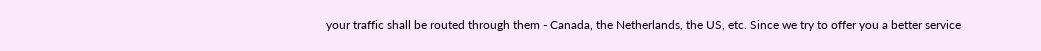your traffic shall be routed through them - Canada, the Netherlands, the US, etc. Since we try to offer you a better service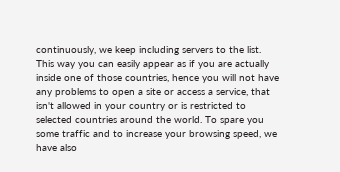continuously, we keep including servers to the list. This way you can easily appear as if you are actually inside one of those countries, hence you will not have any problems to open a site or access a service, that isn't allowed in your country or is restricted to selected countries around the world. To spare you some traffic and to increase your browsing speed, we have also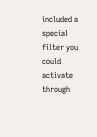included a special filter you could activate through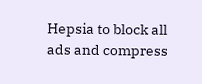Hepsia to block all ads and compress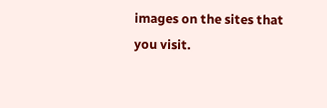images on the sites that you visit.